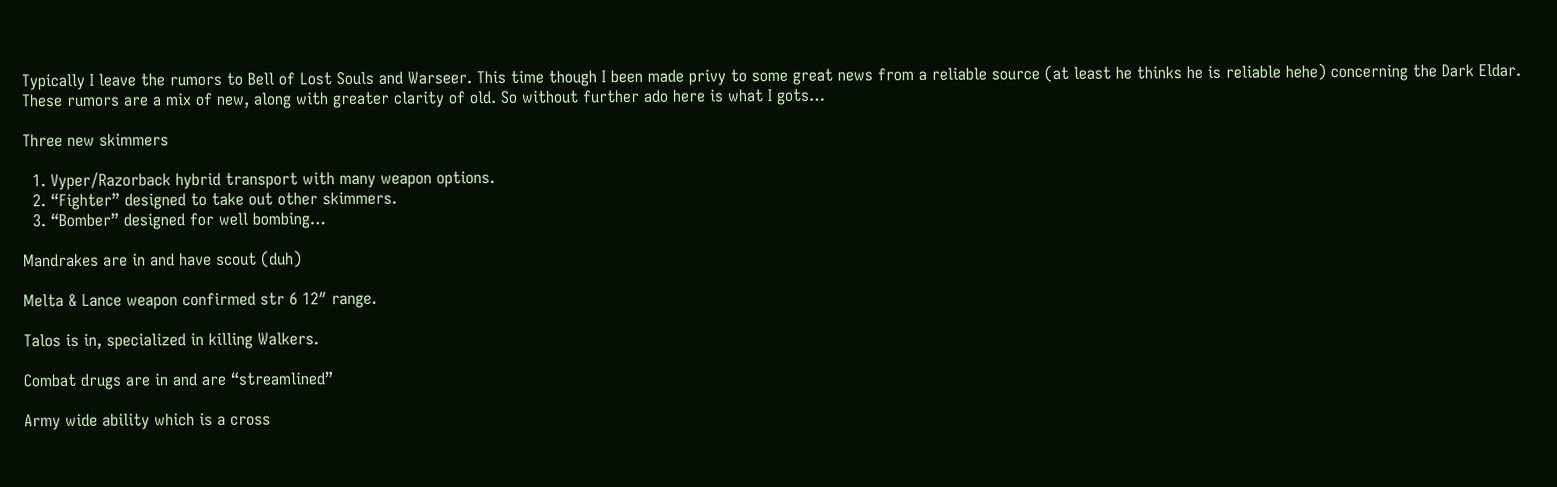Typically I leave the rumors to Bell of Lost Souls and Warseer. This time though I been made privy to some great news from a reliable source (at least he thinks he is reliable hehe) concerning the Dark Eldar. These rumors are a mix of new, along with greater clarity of old. So without further ado here is what I gots…

Three new skimmers

  1. Vyper/Razorback hybrid transport with many weapon options.
  2. “Fighter” designed to take out other skimmers.
  3. “Bomber” designed for well bombing…

Mandrakes are in and have scout (duh)

Melta & Lance weapon confirmed str 6 12″ range.

Talos is in, specialized in killing Walkers.

Combat drugs are in and are “streamlined”

Army wide ability which is a cross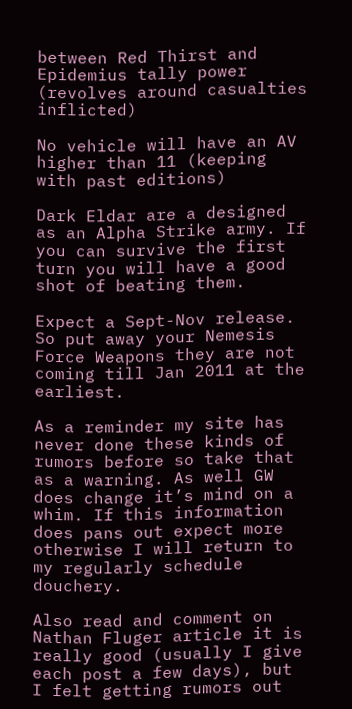between Red Thirst and Epidemius tally power (revolves around casualties inflicted)

No vehicle will have an AV higher than 11 (keeping with past editions)

Dark Eldar are a designed as an Alpha Strike army. If you can survive the first turn you will have a good shot of beating them.

Expect a Sept-Nov release. So put away your Nemesis Force Weapons they are not coming till Jan 2011 at the earliest.

As a reminder my site has never done these kinds of rumors before so take that as a warning. As well GW does change it’s mind on a whim. If this information does pans out expect more otherwise I will return to my regularly schedule douchery.

Also read and comment on Nathan Fluger article it is really good (usually I give each post a few days), but I felt getting rumors out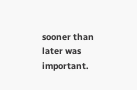sooner than later was important.